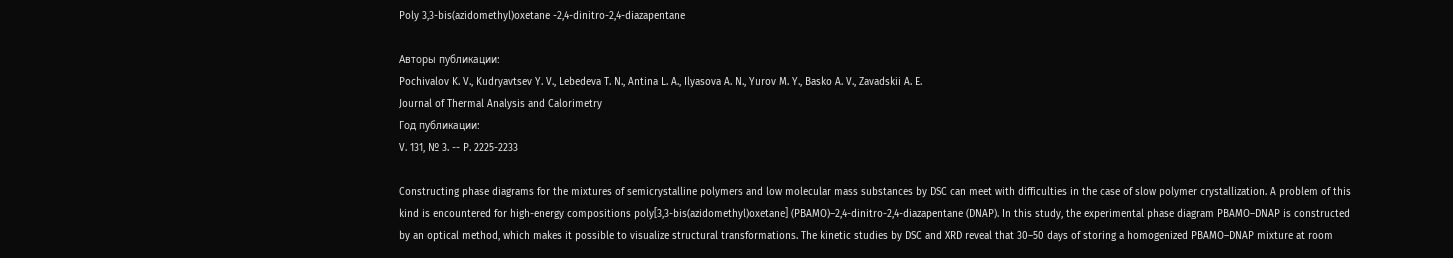Poly 3,3-bis(azidomethyl)oxetane -2,4-dinitro-2,4-diazapentane

Авторы публикации:
Pochivalov K. V., Kudryavtsev Y. V., Lebedeva T. N., Antina L. A., Ilyasova A. N., Yurov M. Y., Basko A. V., Zavadskii A. E.
Journal of Thermal Analysis and Calorimetry
Год публикации:
V. 131, № 3. -- P. 2225-2233

Constructing phase diagrams for the mixtures of semicrystalline polymers and low molecular mass substances by DSC can meet with difficulties in the case of slow polymer crystallization. A problem of this kind is encountered for high-energy compositions poly[3,3-bis(azidomethyl)oxetane] (PBAMO)–2,4-dinitro-2,4-diazapentane (DNAP). In this study, the experimental phase diagram PBAMO–DNAP is constructed by an optical method, which makes it possible to visualize structural transformations. The kinetic studies by DSC and XRD reveal that 30–50 days of storing a homogenized PBAMO–DNAP mixture at room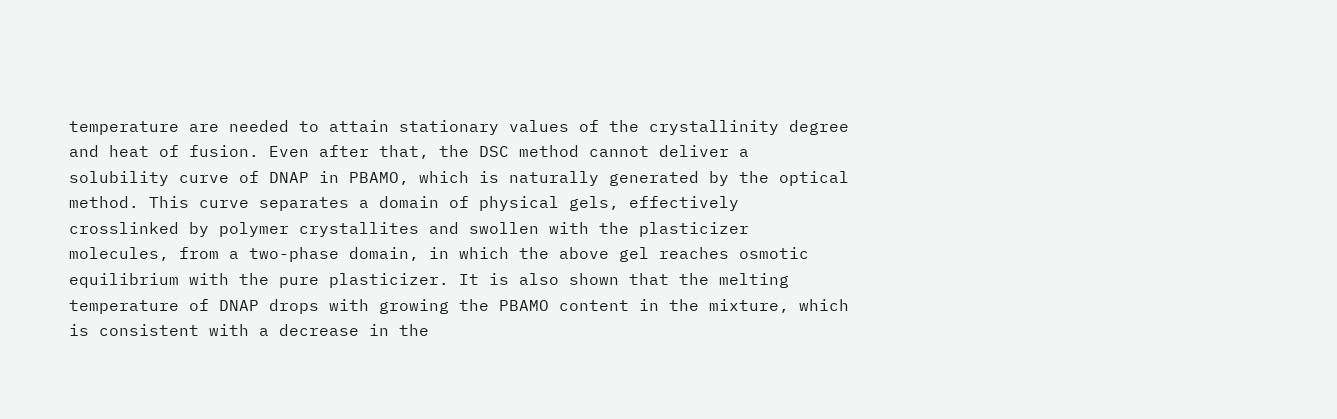temperature are needed to attain stationary values of the crystallinity degree and heat of fusion. Even after that, the DSC method cannot deliver a solubility curve of DNAP in PBAMO, which is naturally generated by the optical method. This curve separates a domain of physical gels, effectively crosslinked by polymer crystallites and swollen with the plasticizer molecules, from a two-phase domain, in which the above gel reaches osmotic equilibrium with the pure plasticizer. It is also shown that the melting temperature of DNAP drops with growing the PBAMO content in the mixture, which is consistent with a decrease in the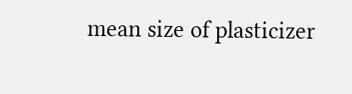mean size of plasticizer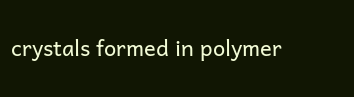crystals formed in polymer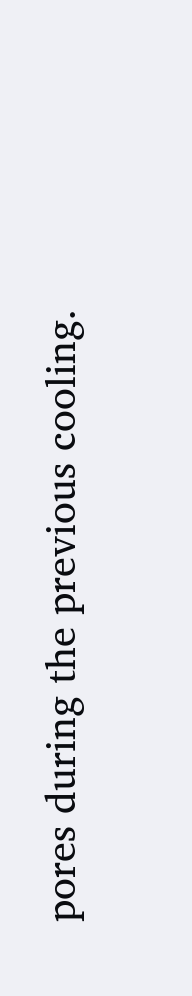pores during the previous cooling.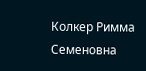Колкер Римма Семеновна